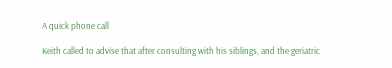A quick phone call

Keith called to advise that after consulting with his siblings, and the geriatric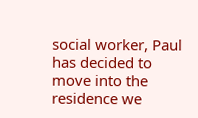social worker, Paul has decided to move into the residence we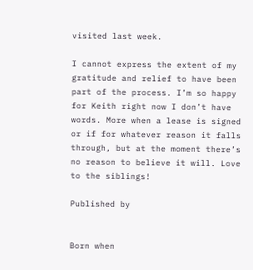visited last week.

I cannot express the extent of my gratitude and relief to have been part of the process. I’m so happy for Keith right now I don’t have words. More when a lease is signed or if for whatever reason it falls through, but at the moment there’s no reason to believe it will. Love to the siblings!

Published by


Born when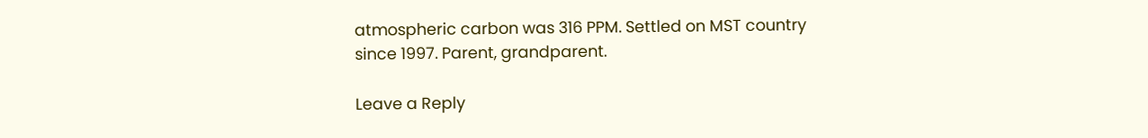atmospheric carbon was 316 PPM. Settled on MST country since 1997. Parent, grandparent.

Leave a Reply